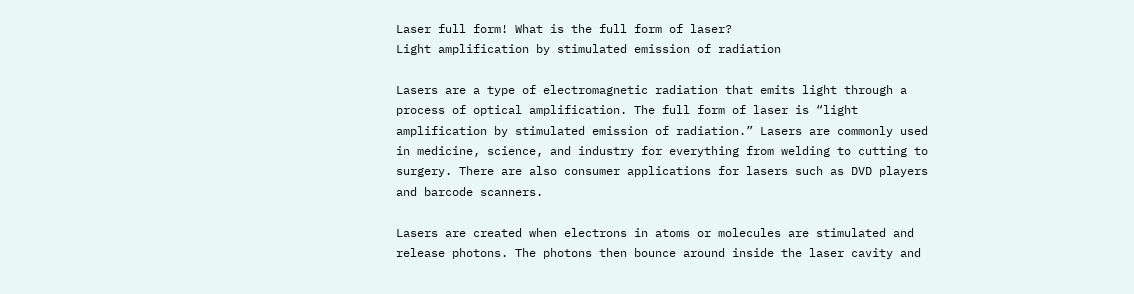Laser full form! What is the full form of laser?
Light amplification by stimulated emission of radiation

Lasers are a type of electromagnetic radiation that emits light through a process of optical amplification. The full form of laser is “light amplification by stimulated emission of radiation.” Lasers are commonly used in medicine, science, and industry for everything from welding to cutting to surgery. There are also consumer applications for lasers such as DVD players and barcode scanners.

Lasers are created when electrons in atoms or molecules are stimulated and release photons. The photons then bounce around inside the laser cavity and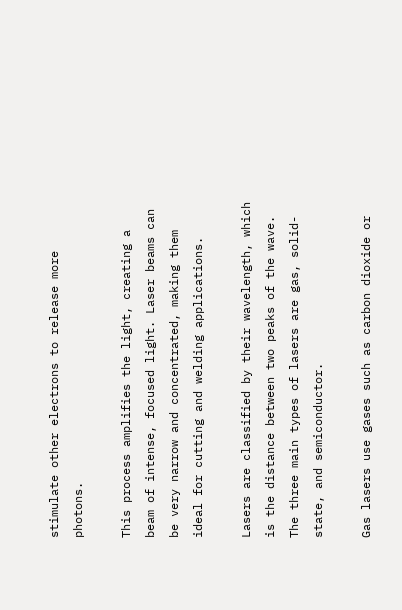stimulate other electrons to release more photons.

This process amplifies the light, creating a beam of intense, focused light. Laser beams can be very narrow and concentrated, making them ideal for cutting and welding applications.

Lasers are classified by their wavelength, which is the distance between two peaks of the wave. The three main types of lasers are gas, solid-state, and semiconductor.

Gas lasers use gases such as carbon dioxide or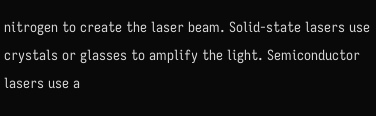nitrogen to create the laser beam. Solid-state lasers use crystals or glasses to amplify the light. Semiconductor lasers use a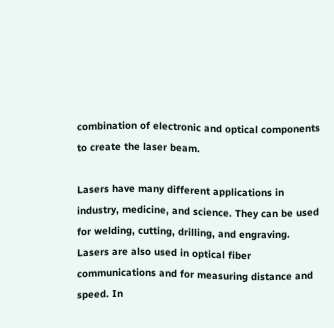combination of electronic and optical components to create the laser beam.

Lasers have many different applications in industry, medicine, and science. They can be used for welding, cutting, drilling, and engraving. Lasers are also used in optical fiber communications and for measuring distance and speed. In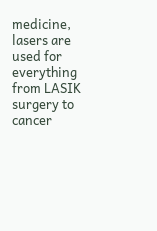medicine, lasers are used for everything from LASIK surgery to cancer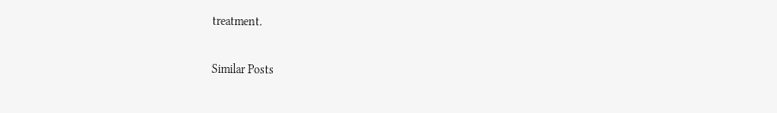treatment.

Similar Posts